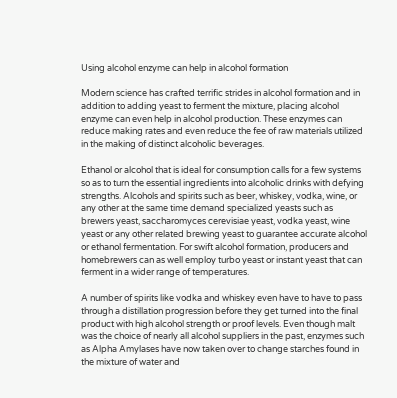Using alcohol enzyme can help in alcohol formation

Modern science has crafted terrific strides in alcohol formation and in addition to adding yeast to ferment the mixture, placing alcohol enzyme can even help in alcohol production. These enzymes can reduce making rates and even reduce the fee of raw materials utilized in the making of distinct alcoholic beverages.

Ethanol or alcohol that is ideal for consumption calls for a few systems so as to turn the essential ingredients into alcoholic drinks with defying strengths. Alcohols and spirits such as beer, whiskey, vodka, wine, or any other at the same time demand specialized yeasts such as brewers yeast, saccharomyces cerevisiae yeast, vodka yeast, wine yeast or any other related brewing yeast to guarantee accurate alcohol or ethanol fermentation. For swift alcohol formation, producers and homebrewers can as well employ turbo yeast or instant yeast that can ferment in a wider range of temperatures.

A number of spirits like vodka and whiskey even have to have to pass through a distillation progression before they get turned into the final product with high alcohol strength or proof levels. Even though malt was the choice of nearly all alcohol suppliers in the past, enzymes such as Alpha Amylases have now taken over to change starches found in the mixture of water and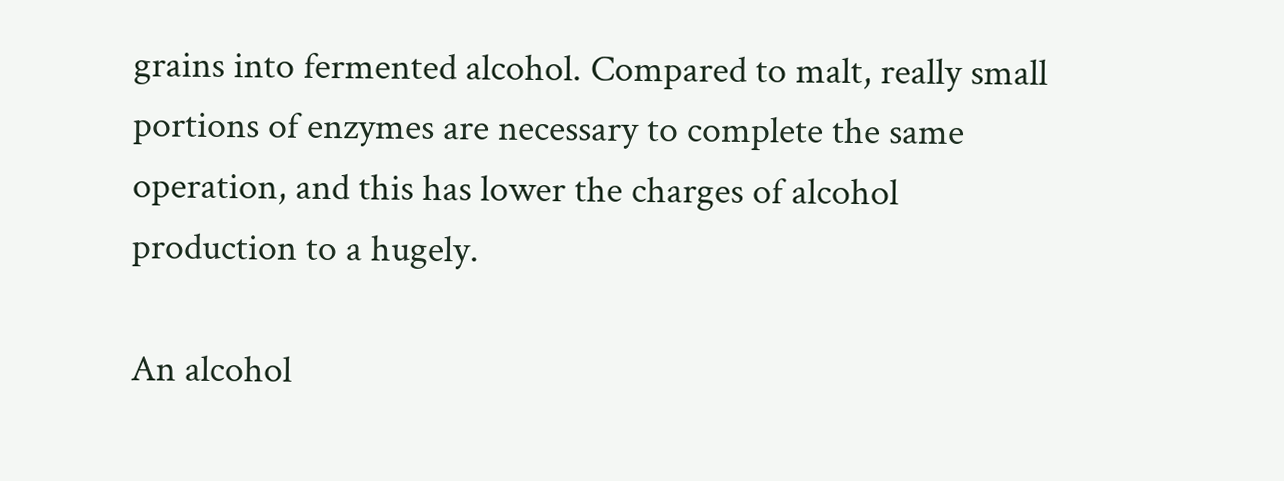grains into fermented alcohol. Compared to malt, really small portions of enzymes are necessary to complete the same operation, and this has lower the charges of alcohol production to a hugely.

An alcohol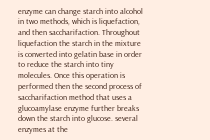enzyme can change starch into alcohol in two methods, which is liquefaction, and then saccharifaction. Throughout liquefaction the starch in the mixture is converted into gelatin base in order to reduce the starch into tiny molecules. Once this operation is performed then the second process of saccharifaction method that uses a glucoamylase enzyme further breaks down the starch into glucose. several enzymes at the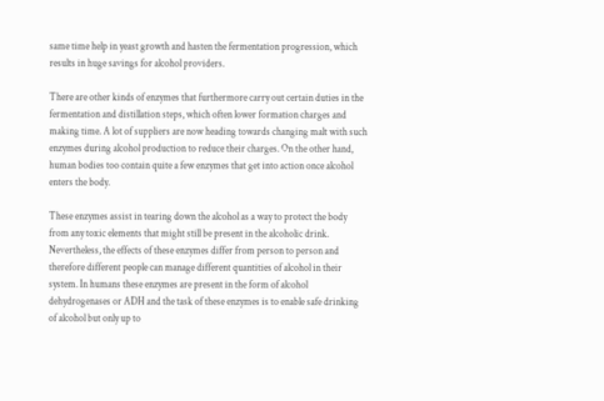same time help in yeast growth and hasten the fermentation progression, which results in huge savings for alcohol providers.

There are other kinds of enzymes that furthermore carry out certain duties in the fermentation and distillation steps, which often lower formation charges and making time. A lot of suppliers are now heading towards changing malt with such enzymes during alcohol production to reduce their charges. On the other hand, human bodies too contain quite a few enzymes that get into action once alcohol enters the body.

These enzymes assist in tearing down the alcohol as a way to protect the body from any toxic elements that might still be present in the alcoholic drink. Nevertheless, the effects of these enzymes differ from person to person and therefore different people can manage different quantities of alcohol in their system. In humans these enzymes are present in the form of alcohol dehydrogenases or ADH and the task of these enzymes is to enable safe drinking of alcohol but only up to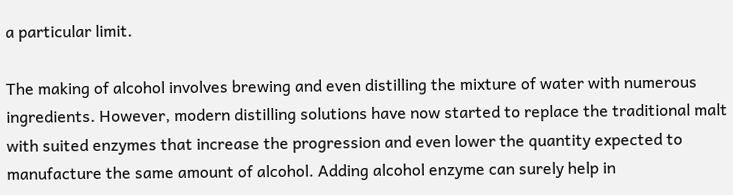a particular limit.

The making of alcohol involves brewing and even distilling the mixture of water with numerous ingredients. However, modern distilling solutions have now started to replace the traditional malt with suited enzymes that increase the progression and even lower the quantity expected to manufacture the same amount of alcohol. Adding alcohol enzyme can surely help in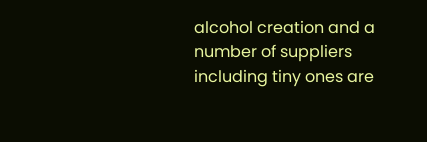alcohol creation and a number of suppliers including tiny ones are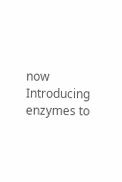now Introducing enzymes to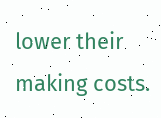lower their making costs.